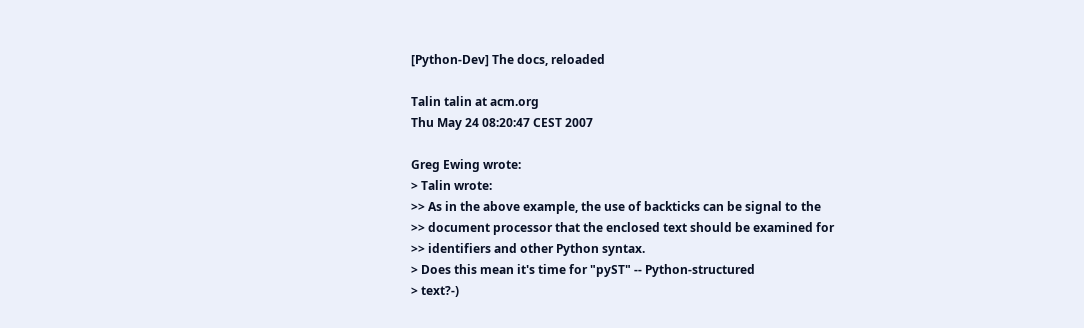[Python-Dev] The docs, reloaded

Talin talin at acm.org
Thu May 24 08:20:47 CEST 2007

Greg Ewing wrote:
> Talin wrote:
>> As in the above example, the use of backticks can be signal to the
>> document processor that the enclosed text should be examined for
>> identifiers and other Python syntax.
> Does this mean it's time for "pyST" -- Python-structured
> text?-)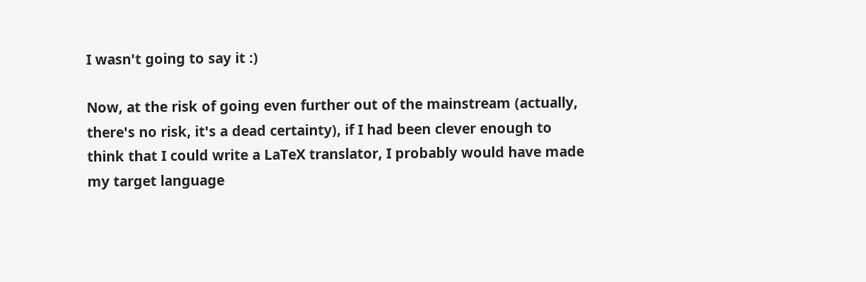I wasn't going to say it :)

Now, at the risk of going even further out of the mainstream (actually,
there's no risk, it's a dead certainty), if I had been clever enough to
think that I could write a LaTeX translator, I probably would have made
my target language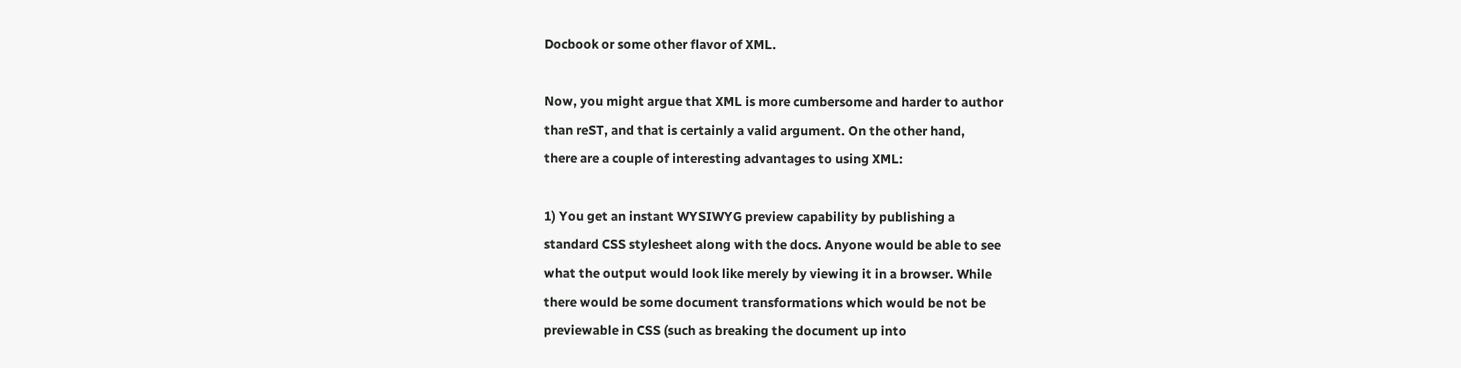Docbook or some other flavor of XML.

Now, you might argue that XML is more cumbersome and harder to author
than reST, and that is certainly a valid argument. On the other hand,
there are a couple of interesting advantages to using XML:

1) You get an instant WYSIWYG preview capability by publishing a
standard CSS stylesheet along with the docs. Anyone would be able to see
what the output would look like merely by viewing it in a browser. While
there would be some document transformations which would be not be
previewable in CSS (such as breaking the document up into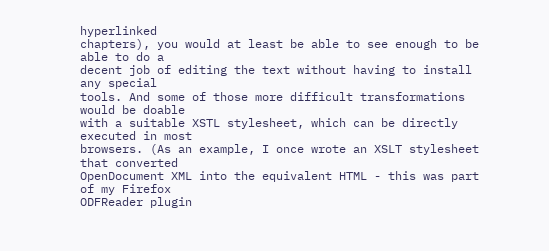hyperlinked
chapters), you would at least be able to see enough to be able to do a
decent job of editing the text without having to install any special
tools. And some of those more difficult transformations would be doable
with a suitable XSTL stylesheet, which can be directly executed in most
browsers. (As an example, I once wrote an XSLT stylesheet that converted
OpenDocument XML into the equivalent HTML - this was part of my Firefox
ODFReader plugin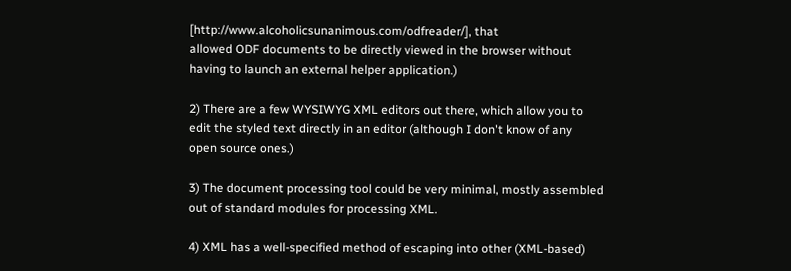[http://www.alcoholicsunanimous.com/odfreader/], that
allowed ODF documents to be directly viewed in the browser without
having to launch an external helper application.)

2) There are a few WYSIWYG XML editors out there, which allow you to
edit the styled text directly in an editor (although I don't know of any
open source ones.)

3) The document processing tool could be very minimal, mostly assembled
out of standard modules for processing XML.

4) XML has a well-specified method of escaping into other (XML-based)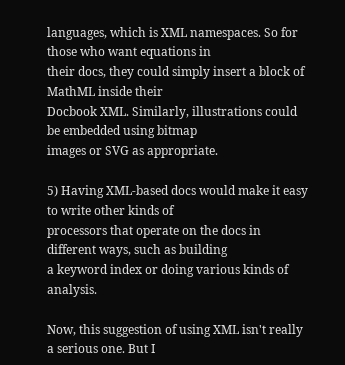languages, which is XML namespaces. So for those who want equations in
their docs, they could simply insert a block of MathML inside their
Docbook XML. Similarly, illustrations could be embedded using bitmap
images or SVG as appropriate.

5) Having XML-based docs would make it easy to write other kinds of
processors that operate on the docs in different ways, such as building
a keyword index or doing various kinds of analysis.

Now, this suggestion of using XML isn't really a serious one. But I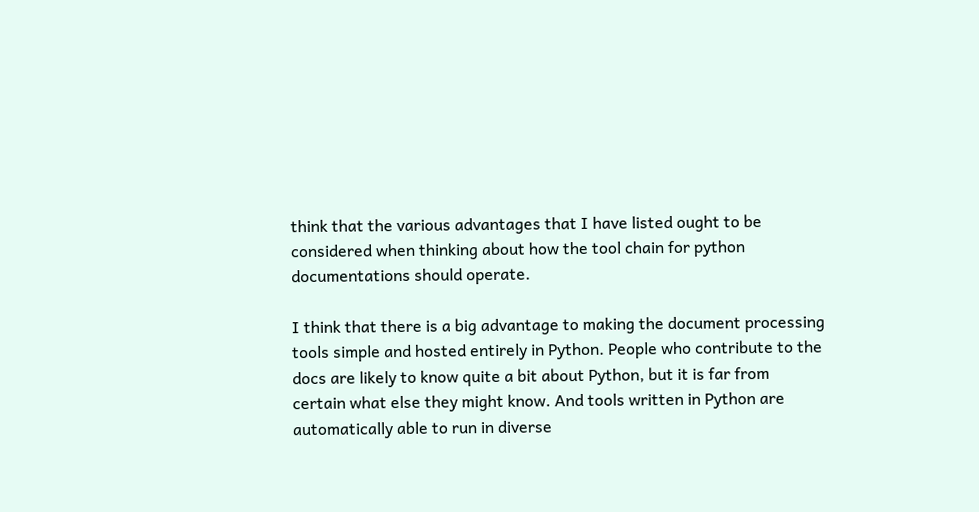think that the various advantages that I have listed ought to be
considered when thinking about how the tool chain for python
documentations should operate.

I think that there is a big advantage to making the document processing
tools simple and hosted entirely in Python. People who contribute to the
docs are likely to know quite a bit about Python, but it is far from
certain what else they might know. And tools written in Python are
automatically able to run in diverse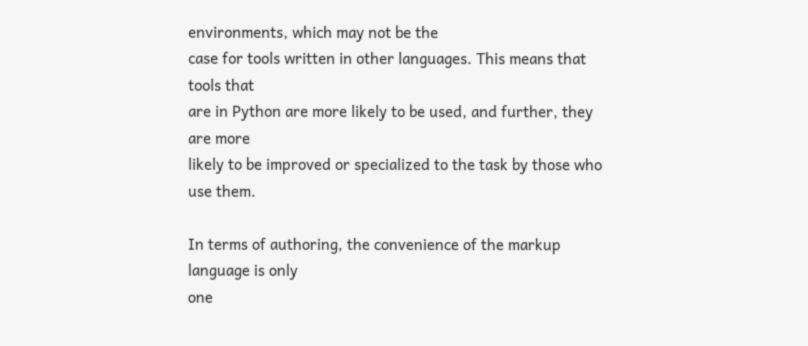environments, which may not be the
case for tools written in other languages. This means that tools that
are in Python are more likely to be used, and further, they are more
likely to be improved or specialized to the task by those who use them.

In terms of authoring, the convenience of the markup language is only
one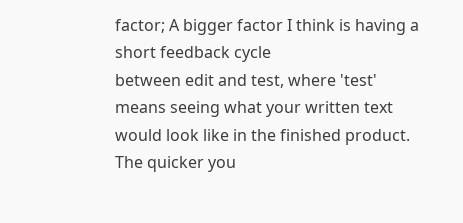factor; A bigger factor I think is having a short feedback cycle
between edit and test, where 'test' means seeing what your written text
would look like in the finished product. The quicker you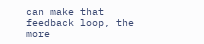can make that
feedback loop, the more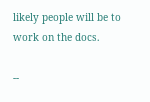likely people will be to work on the docs.

--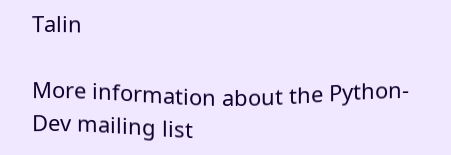Talin

More information about the Python-Dev mailing list